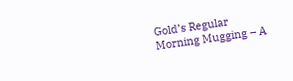Gold’s Regular Morning Mugging – A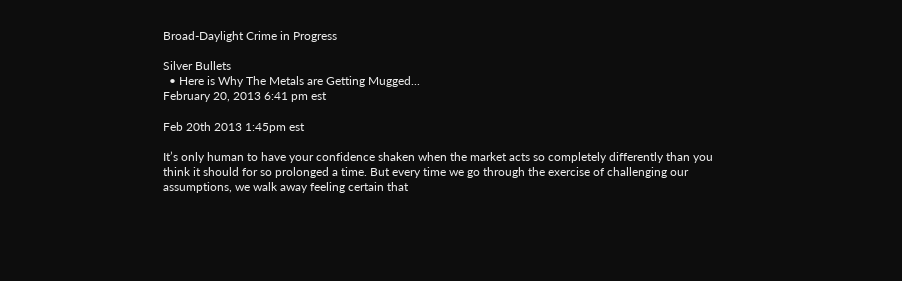Broad-Daylight Crime in Progress

Silver Bullets
  • Here is Why The Metals are Getting Mugged...
February 20, 2013 6:41 pm est

Feb 20th 2013 1:45pm est

It’s only human to have your confidence shaken when the market acts so completely differently than you think it should for so prolonged a time. But every time we go through the exercise of challenging our assumptions, we walk away feeling certain that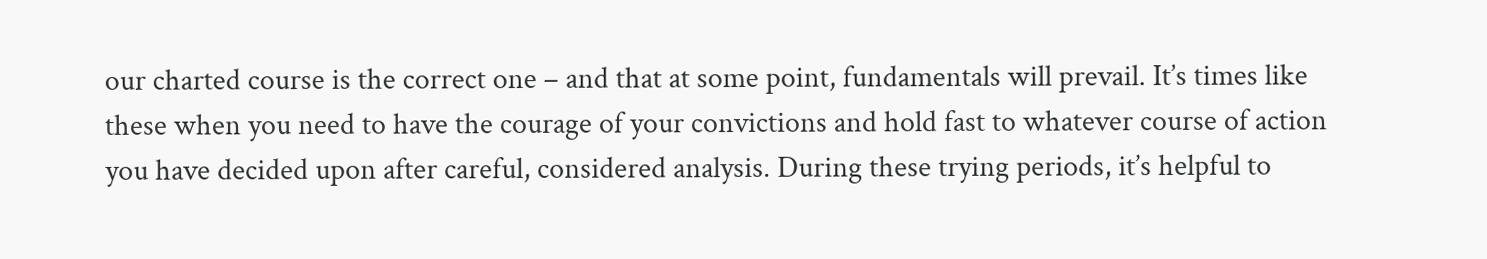our charted course is the correct one – and that at some point, fundamentals will prevail. It’s times like these when you need to have the courage of your convictions and hold fast to whatever course of action you have decided upon after careful, considered analysis. During these trying periods, it’s helpful to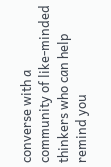converse with a community of like-minded thinkers who can help remind you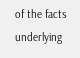of the facts underlying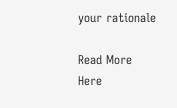your rationale

Read More Here